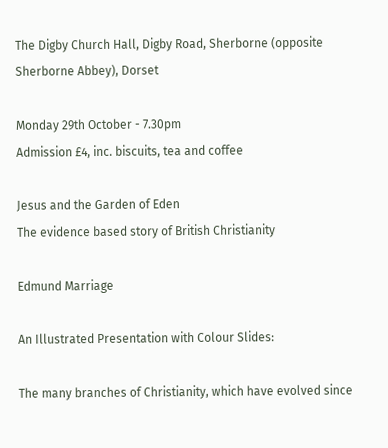The Digby Church Hall, Digby Road, Sherborne (opposite Sherborne Abbey), Dorset

Monday 29th October - 7.30pm
Admission £4, inc. biscuits, tea and coffee

Jesus and the Garden of Eden
The evidence based story of British Christianity

Edmund Marriage

An Illustrated Presentation with Colour Slides:

The many branches of Christianity, which have evolved since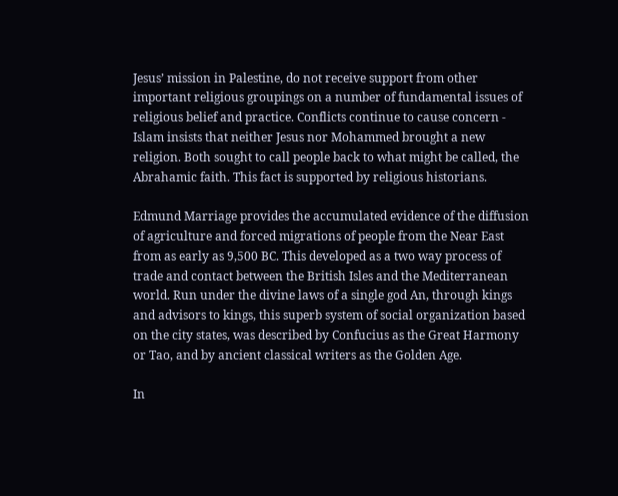Jesus’ mission in Palestine, do not receive support from other important religious groupings on a number of fundamental issues of religious belief and practice. Conflicts continue to cause concern - Islam insists that neither Jesus nor Mohammed brought a new religion. Both sought to call people back to what might be called, the Abrahamic faith. This fact is supported by religious historians.

Edmund Marriage provides the accumulated evidence of the diffusion of agriculture and forced migrations of people from the Near East from as early as 9,500 BC. This developed as a two way process of trade and contact between the British Isles and the Mediterranean world. Run under the divine laws of a single god An, through kings and advisors to kings, this superb system of social organization based on the city states, was described by Confucius as the Great Harmony or Tao, and by ancient classical writers as the Golden Age.

In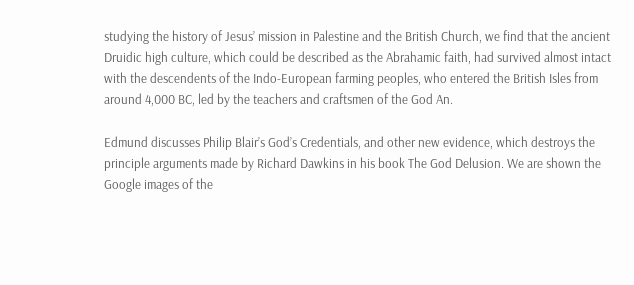studying the history of Jesus’ mission in Palestine and the British Church, we find that the ancient Druidic high culture, which could be described as the Abrahamic faith, had survived almost intact with the descendents of the Indo-European farming peoples, who entered the British Isles from around 4,000 BC, led by the teachers and craftsmen of the God An.

Edmund discusses Philip Blair’s God’s Credentials, and other new evidence, which destroys the principle arguments made by Richard Dawkins in his book The God Delusion. We are shown the Google images of the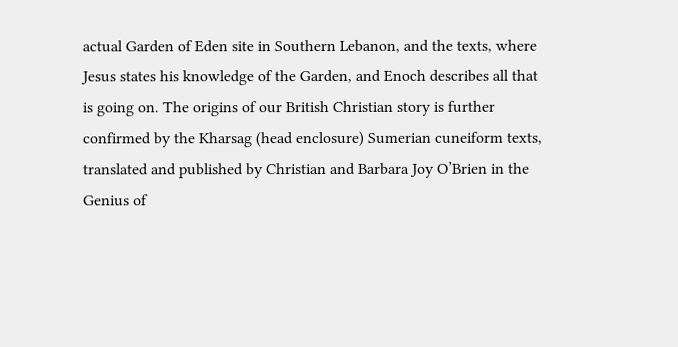actual Garden of Eden site in Southern Lebanon, and the texts, where Jesus states his knowledge of the Garden, and Enoch describes all that is going on. The origins of our British Christian story is further confirmed by the Kharsag (head enclosure) Sumerian cuneiform texts, translated and published by Christian and Barbara Joy O’Brien in the Genius of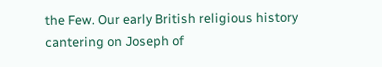the Few. Our early British religious history cantering on Joseph of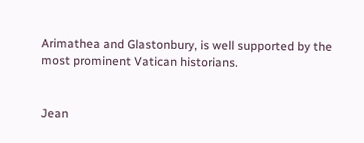Arimathea and Glastonbury, is well supported by the most prominent Vatican historians.


Jean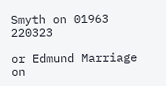Smyth on 01963 220323

or Edmund Marriage on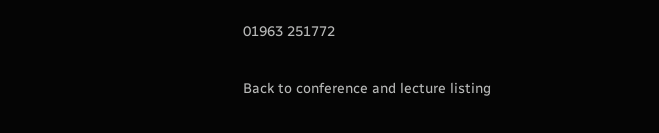01963 251772

Back to conference and lecture listing